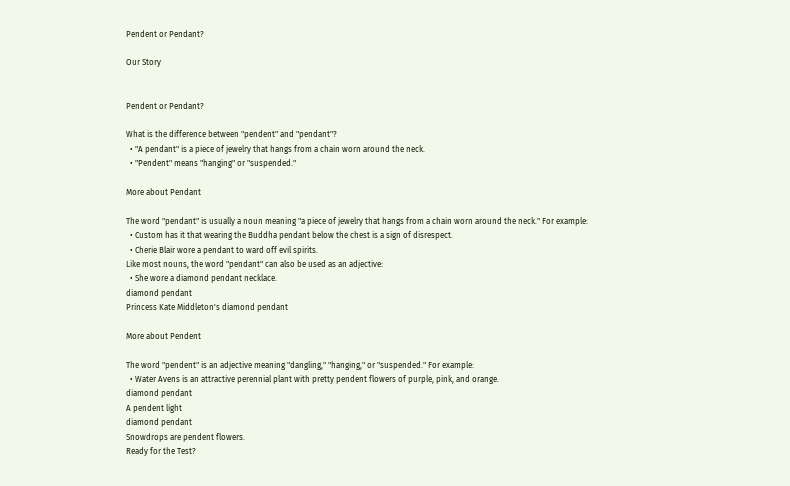Pendent or Pendant?

Our Story


Pendent or Pendant?

What is the difference between "pendent" and "pendant"?
  • "A pendant" is a piece of jewelry that hangs from a chain worn around the neck.
  • "Pendent" means "hanging" or "suspended."

More about Pendant

The word "pendant" is usually a noun meaning "a piece of jewelry that hangs from a chain worn around the neck." For example:
  • Custom has it that wearing the Buddha pendant below the chest is a sign of disrespect.
  • Cherie Blair wore a pendant to ward off evil spirits.
Like most nouns, the word "pendant" can also be used as an adjective:
  • She wore a diamond pendant necklace.
diamond pendant
Princess Kate Middleton's diamond pendant

More about Pendent

The word "pendent" is an adjective meaning "dangling," "hanging," or "suspended." For example:
  • Water Avens is an attractive perennial plant with pretty pendent flowers of purple, pink, and orange.
diamond pendant
A pendent light
diamond pendant
Snowdrops are pendent flowers.
Ready for the Test?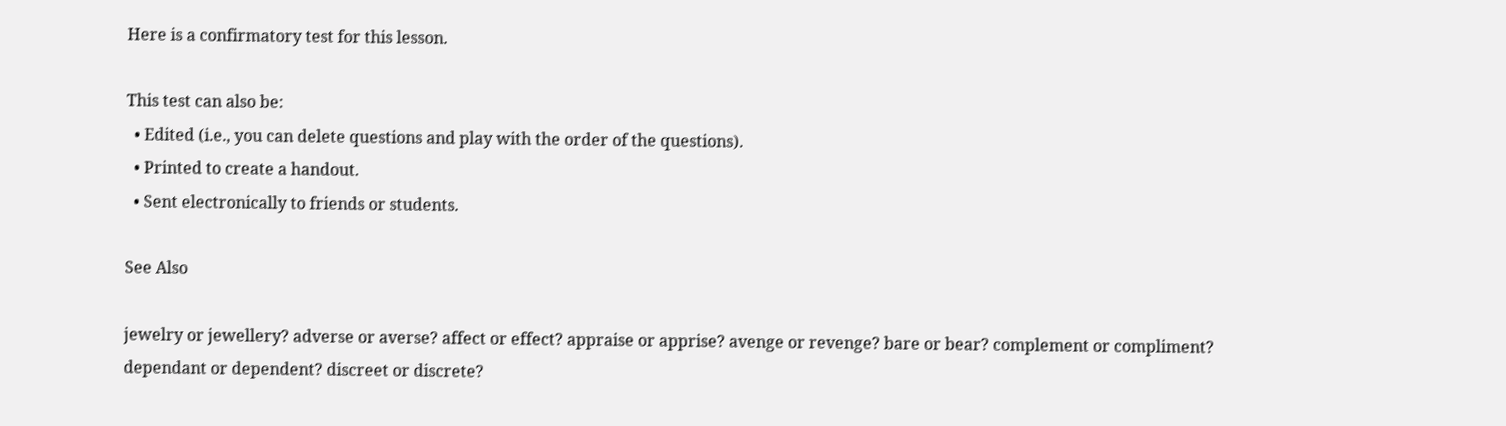Here is a confirmatory test for this lesson.

This test can also be:
  • Edited (i.e., you can delete questions and play with the order of the questions).
  • Printed to create a handout.
  • Sent electronically to friends or students.

See Also

jewelry or jewellery? adverse or averse? affect or effect? appraise or apprise? avenge or revenge? bare or bear? complement or compliment? dependant or dependent? discreet or discrete?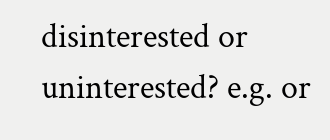disinterested or uninterested? e.g. or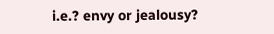i.e.? envy or jealousy?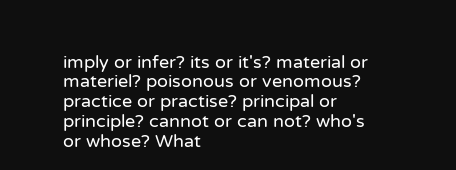imply or infer? its or it's? material or materiel? poisonous or venomous? practice or practise? principal or principle? cannot or can not? who's or whose? What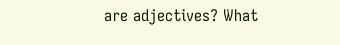are adjectives? What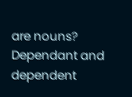are nouns? Dependant and dependent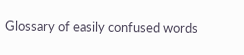Glossary of easily confused words